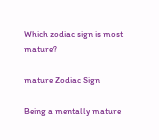Which zodiac sign is most mature?

mature Zodiac Sign

Being a mentally mature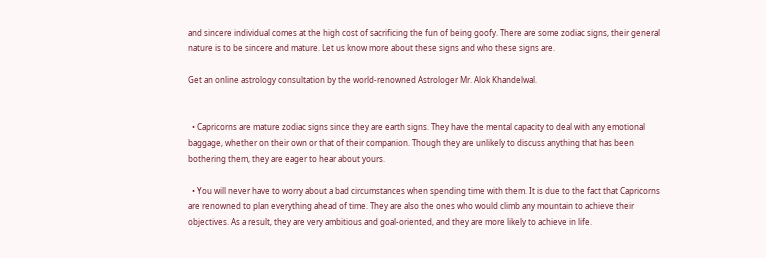and sincere individual comes at the high cost of sacrificing the fun of being goofy. There are some zodiac signs, their general nature is to be sincere and mature. Let us know more about these signs and who these signs are.

Get an online astrology consultation by the world-renowned Astrologer Mr. Alok Khandelwal.


  • Capricorns are mature zodiac signs since they are earth signs. They have the mental capacity to deal with any emotional baggage, whether on their own or that of their companion. Though they are unlikely to discuss anything that has been bothering them, they are eager to hear about yours.

  • You will never have to worry about a bad circumstances when spending time with them. It is due to the fact that Capricorns are renowned to plan everything ahead of time. They are also the ones who would climb any mountain to achieve their objectives. As a result, they are very ambitious and goal-oriented, and they are more likely to achieve in life.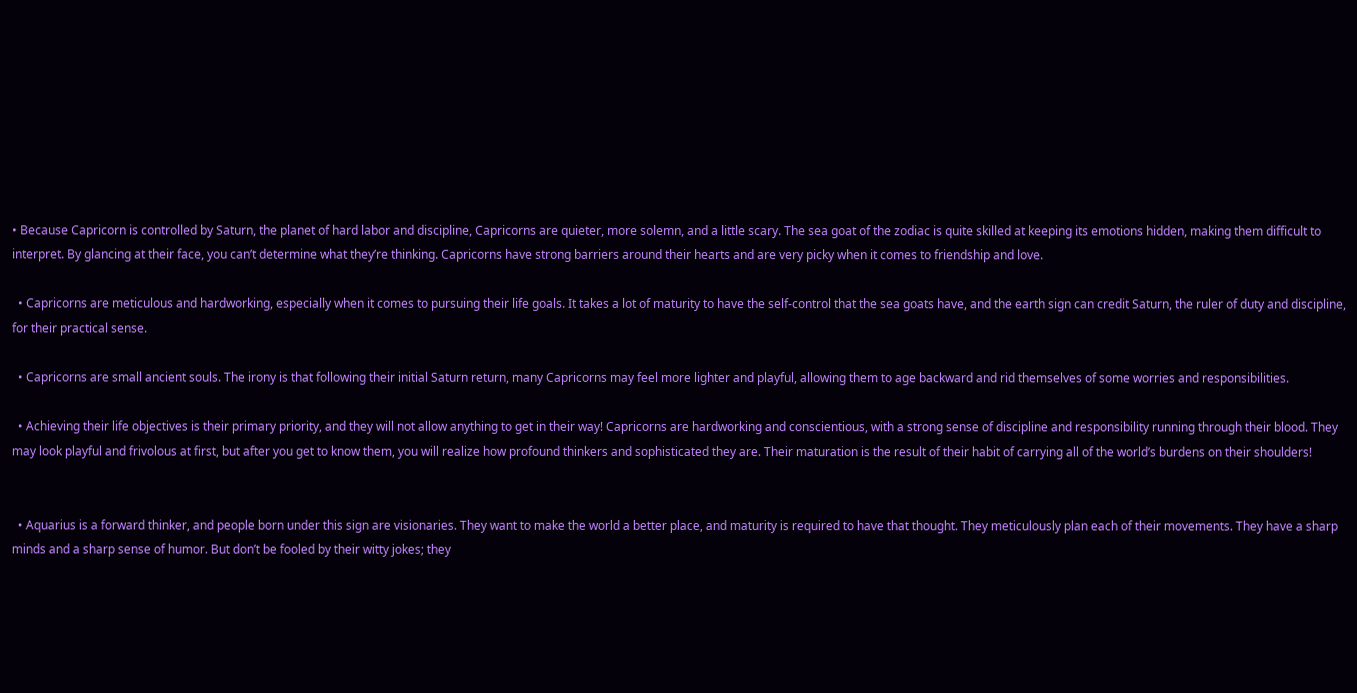• Because Capricorn is controlled by Saturn, the planet of hard labor and discipline, Capricorns are quieter, more solemn, and a little scary. The sea goat of the zodiac is quite skilled at keeping its emotions hidden, making them difficult to interpret. By glancing at their face, you can’t determine what they’re thinking. Capricorns have strong barriers around their hearts and are very picky when it comes to friendship and love.

  • Capricorns are meticulous and hardworking, especially when it comes to pursuing their life goals. It takes a lot of maturity to have the self-control that the sea goats have, and the earth sign can credit Saturn, the ruler of duty and discipline, for their practical sense.

  • Capricorns are small ancient souls. The irony is that following their initial Saturn return, many Capricorns may feel more lighter and playful, allowing them to age backward and rid themselves of some worries and responsibilities.

  • Achieving their life objectives is their primary priority, and they will not allow anything to get in their way! Capricorns are hardworking and conscientious, with a strong sense of discipline and responsibility running through their blood. They may look playful and frivolous at first, but after you get to know them, you will realize how profound thinkers and sophisticated they are. Their maturation is the result of their habit of carrying all of the world’s burdens on their shoulders!


  • Aquarius is a forward thinker, and people born under this sign are visionaries. They want to make the world a better place, and maturity is required to have that thought. They meticulously plan each of their movements. They have a sharp minds and a sharp sense of humor. But don’t be fooled by their witty jokes; they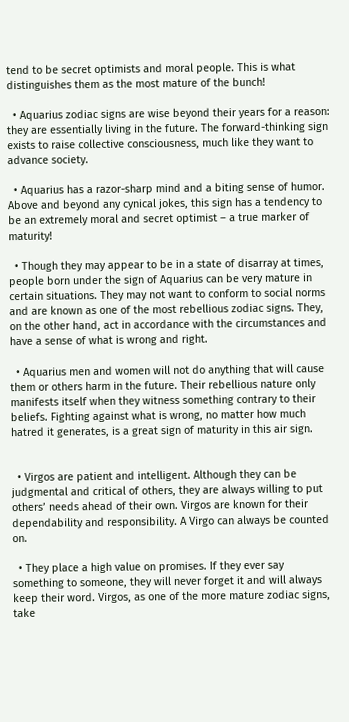tend to be secret optimists and moral people. This is what distinguishes them as the most mature of the bunch!

  • Aquarius zodiac signs are wise beyond their years for a reason: they are essentially living in the future. The forward-thinking sign exists to raise collective consciousness, much like they want to advance society.

  • Aquarius has a razor-sharp mind and a biting sense of humor. Above and beyond any cynical jokes, this sign has a tendency to be an extremely moral and secret optimist – a true marker of maturity!

  • Though they may appear to be in a state of disarray at times, people born under the sign of Aquarius can be very mature in certain situations. They may not want to conform to social norms and are known as one of the most rebellious zodiac signs. They, on the other hand, act in accordance with the circumstances and have a sense of what is wrong and right.

  • Aquarius men and women will not do anything that will cause them or others harm in the future. Their rebellious nature only manifests itself when they witness something contrary to their beliefs. Fighting against what is wrong, no matter how much hatred it generates, is a great sign of maturity in this air sign.


  • Virgos are patient and intelligent. Although they can be judgmental and critical of others, they are always willing to put others’ needs ahead of their own. Virgos are known for their dependability and responsibility. A Virgo can always be counted on.

  • They place a high value on promises. If they ever say something to someone, they will never forget it and will always keep their word. Virgos, as one of the more mature zodiac signs, take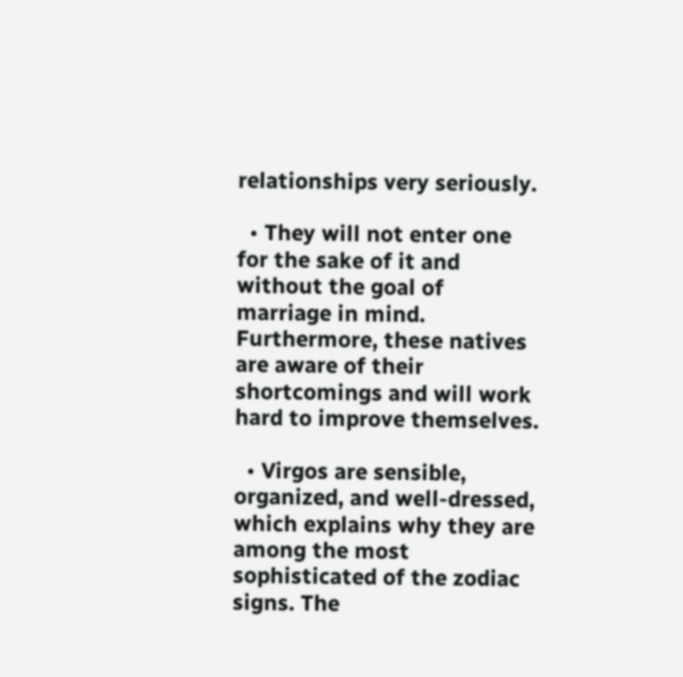relationships very seriously.

  • They will not enter one for the sake of it and without the goal of marriage in mind. Furthermore, these natives are aware of their shortcomings and will work hard to improve themselves.

  • Virgos are sensible, organized, and well-dressed, which explains why they are among the most sophisticated of the zodiac signs. The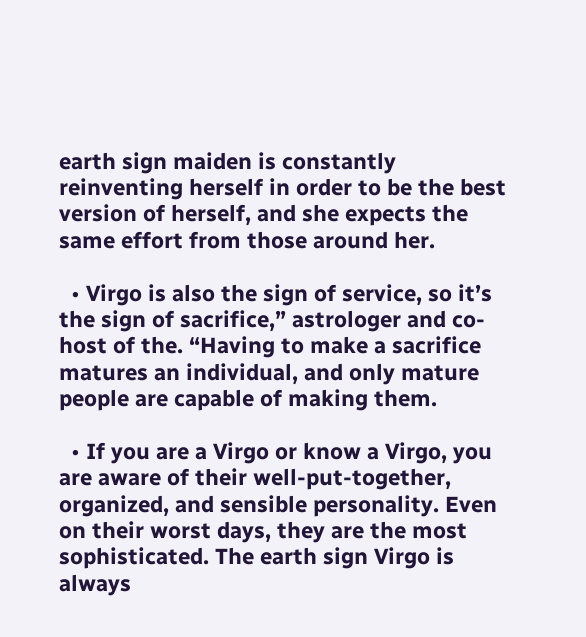earth sign maiden is constantly reinventing herself in order to be the best version of herself, and she expects the same effort from those around her.

  • Virgo is also the sign of service, so it’s the sign of sacrifice,” astrologer and co-host of the. “Having to make a sacrifice matures an individual, and only mature people are capable of making them.

  • If you are a Virgo or know a Virgo, you are aware of their well-put-together, organized, and sensible personality. Even on their worst days, they are the most sophisticated. The earth sign Virgo is always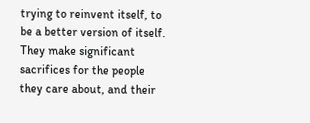trying to reinvent itself, to be a better version of itself. They make significant sacrifices for the people they care about, and their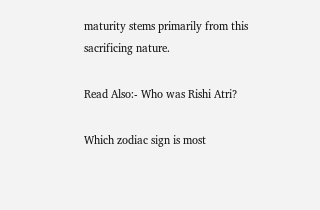maturity stems primarily from this sacrificing nature.

Read Also:- Who was Rishi Atri?

Which zodiac sign is most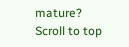mature?
Scroll to top